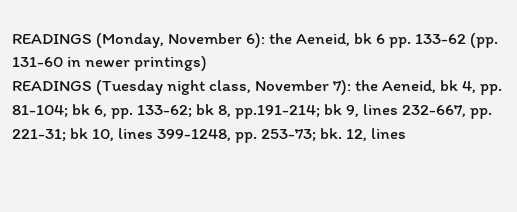READINGS (Monday, November 6): the Aeneid, bk 6 pp. 133-62 (pp. 131-60 in newer printings)
READINGS (Tuesday night class, November 7): the Aeneid, bk 4, pp.  81-104; bk 6, pp. 133-62; bk 8, pp.191-214; bk 9, lines 232-667, pp. 221-31; bk 10, lines 399-1248, pp. 253-73; bk. 12, lines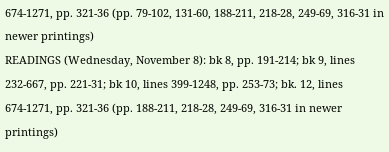674-1271, pp. 321-36 (pp. 79-102, 131-60, 188-211, 218-28, 249-69, 316-31 in newer printings)
READINGS (Wednesday, November 8): bk 8, pp. 191-214; bk 9, lines 232-667, pp. 221-31; bk 10, lines 399-1248, pp. 253-73; bk. 12, lines 674-1271, pp. 321-36 (pp. 188-211, 218-28, 249-69, 316-31 in newer printings)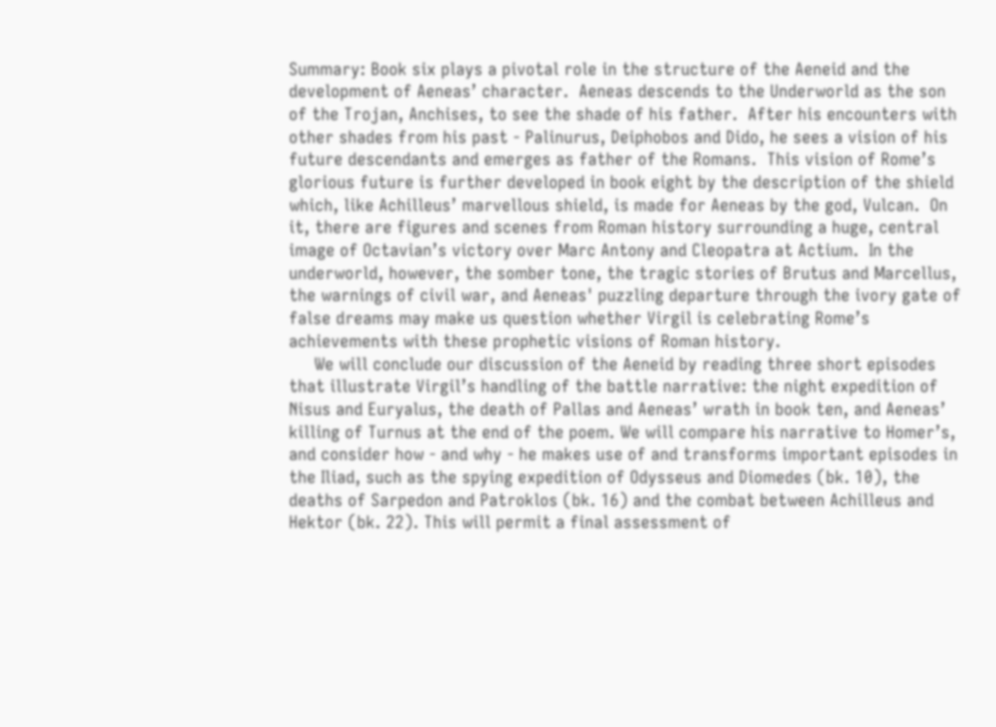Summary: Book six plays a pivotal role in the structure of the Aeneid and the development of Aeneas’ character.  Aeneas descends to the Underworld as the son of the Trojan, Anchises, to see the shade of his father.  After his encounters with other shades from his past - Palinurus, Deiphobos and Dido, he sees a vision of his future descendants and emerges as father of the Romans.  This vision of Rome’s glorious future is further developed in book eight by the description of the shield which, like Achilleus’ marvellous shield, is made for Aeneas by the god, Vulcan.  On it, there are figures and scenes from Roman history surrounding a huge, central image of Octavian’s victory over Marc Antony and Cleopatra at Actium.  In the underworld, however, the somber tone, the tragic stories of Brutus and Marcellus, the warnings of civil war, and Aeneas' puzzling departure through the ivory gate of false dreams may make us question whether Virgil is celebrating Rome’s achievements with these prophetic visions of Roman history.
     We will conclude our discussion of the Aeneid by reading three short episodes that illustrate Virgil’s handling of the battle narrative: the night expedition of Nisus and Euryalus, the death of Pallas and Aeneas’ wrath in book ten, and Aeneas’ killing of Turnus at the end of the poem. We will compare his narrative to Homer’s, and consider how - and why - he makes use of and transforms important episodes in the Iliad, such as the spying expedition of Odysseus and Diomedes (bk. 10), the deaths of Sarpedon and Patroklos (bk. 16) and the combat between Achilleus and Hektor (bk. 22). This will permit a final assessment of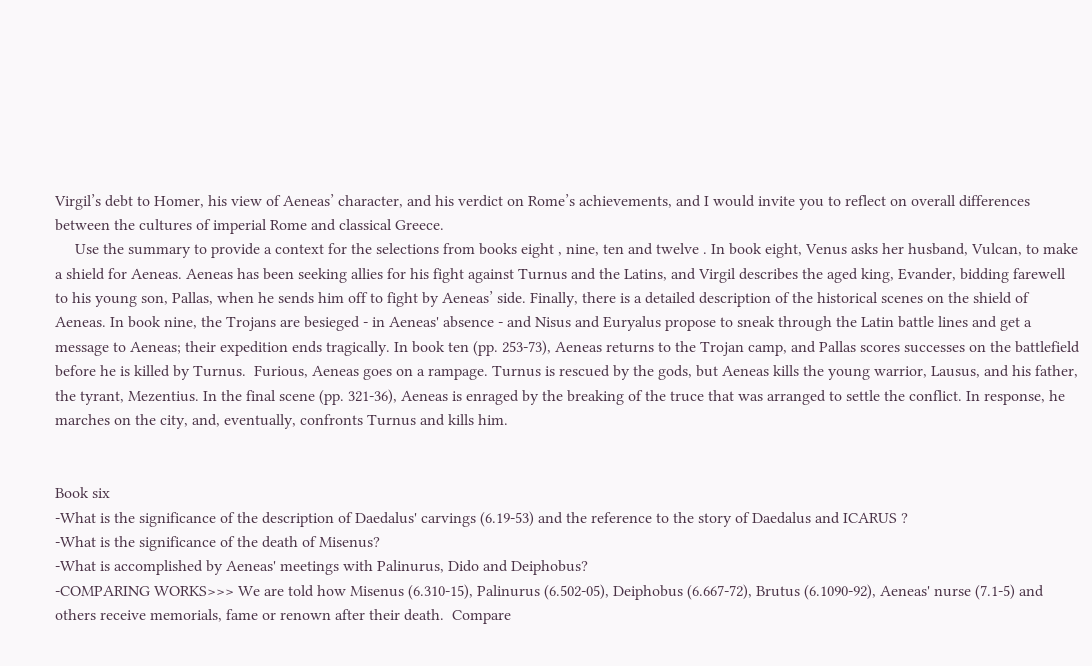Virgil’s debt to Homer, his view of Aeneas’ character, and his verdict on Rome’s achievements, and I would invite you to reflect on overall differences between the cultures of imperial Rome and classical Greece.
     Use the summary to provide a context for the selections from books eight , nine, ten and twelve . In book eight, Venus asks her husband, Vulcan, to make a shield for Aeneas. Aeneas has been seeking allies for his fight against Turnus and the Latins, and Virgil describes the aged king, Evander, bidding farewell to his young son, Pallas, when he sends him off to fight by Aeneas’ side. Finally, there is a detailed description of the historical scenes on the shield of Aeneas. In book nine, the Trojans are besieged - in Aeneas' absence - and Nisus and Euryalus propose to sneak through the Latin battle lines and get a message to Aeneas; their expedition ends tragically. In book ten (pp. 253-73), Aeneas returns to the Trojan camp, and Pallas scores successes on the battlefield before he is killed by Turnus.  Furious, Aeneas goes on a rampage. Turnus is rescued by the gods, but Aeneas kills the young warrior, Lausus, and his father, the tyrant, Mezentius. In the final scene (pp. 321-36), Aeneas is enraged by the breaking of the truce that was arranged to settle the conflict. In response, he marches on the city, and, eventually, confronts Turnus and kills him.


Book six
-What is the significance of the description of Daedalus' carvings (6.19-53) and the reference to the story of Daedalus and ICARUS ?
-What is the significance of the death of Misenus?
-What is accomplished by Aeneas' meetings with Palinurus, Dido and Deiphobus?
-COMPARING WORKS>>> We are told how Misenus (6.310-15), Palinurus (6.502-05), Deiphobus (6.667-72), Brutus (6.1090-92), Aeneas' nurse (7.1-5) and others receive memorials, fame or renown after their death.  Compare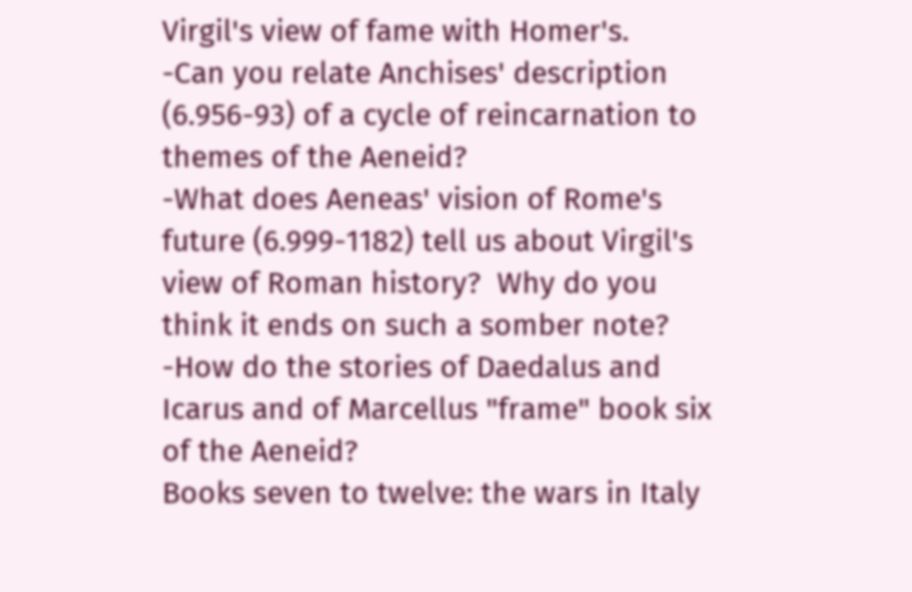Virgil's view of fame with Homer's.
-Can you relate Anchises' description (6.956-93) of a cycle of reincarnation to themes of the Aeneid?
-What does Aeneas' vision of Rome's future (6.999-1182) tell us about Virgil's view of Roman history?  Why do you think it ends on such a somber note?
-How do the stories of Daedalus and Icarus and of Marcellus "frame" book six of the Aeneid?
Books seven to twelve: the wars in Italy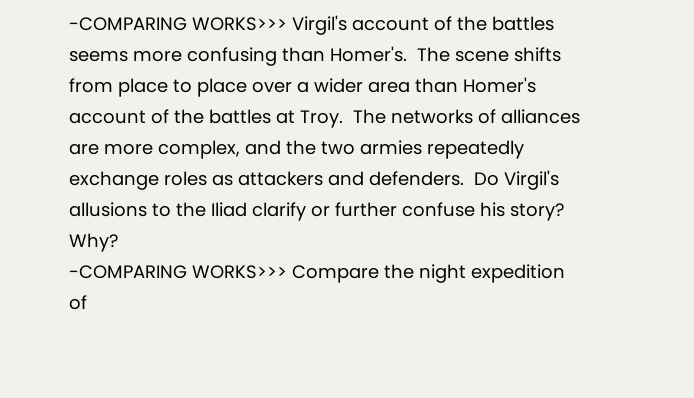-COMPARING WORKS>>> Virgil's account of the battles seems more confusing than Homer's.  The scene shifts from place to place over a wider area than Homer's account of the battles at Troy.  The networks of alliances are more complex, and the two armies repeatedly exchange roles as attackers and defenders.  Do Virgil's allusions to the Iliad clarify or further confuse his story?  Why?
-COMPARING WORKS>>> Compare the night expedition of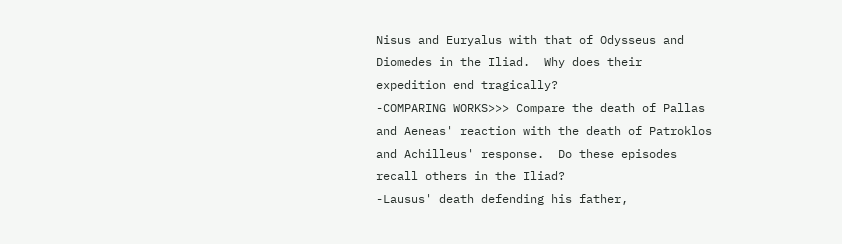Nisus and Euryalus with that of Odysseus and Diomedes in the Iliad.  Why does their expedition end tragically?
-COMPARING WORKS>>> Compare the death of Pallas and Aeneas' reaction with the death of Patroklos and Achilleus' response.  Do these episodes recall others in the Iliad?
-Lausus' death defending his father,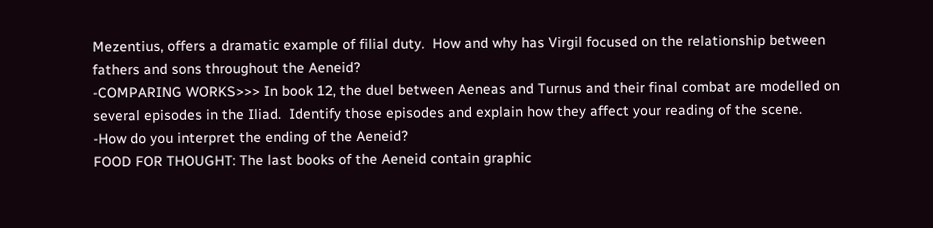Mezentius, offers a dramatic example of filial duty.  How and why has Virgil focused on the relationship between fathers and sons throughout the Aeneid?
-COMPARING WORKS>>> In book 12, the duel between Aeneas and Turnus and their final combat are modelled on several episodes in the Iliad.  Identify those episodes and explain how they affect your reading of the scene.
-How do you interpret the ending of the Aeneid?
FOOD FOR THOUGHT: The last books of the Aeneid contain graphic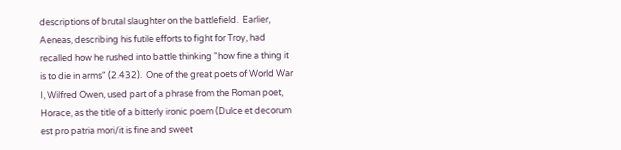descriptions of brutal slaughter on the battlefield.  Earlier, Aeneas, describing his futile efforts to fight for Troy, had recalled how he rushed into battle thinking "how fine a thing it is to die in arms" (2.432).  One of the great poets of World War I, Wilfred Owen, used part of a phrase from the Roman poet, Horace, as the title of a bitterly ironic poem (Dulce et decorum est pro patria mori/it is fine and sweet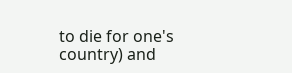to die for one's country) and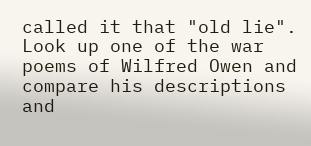called it that "old lie".  Look up one of the war poems of Wilfred Owen and compare his descriptions and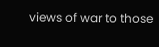views of war to those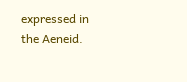expressed in the Aeneid.